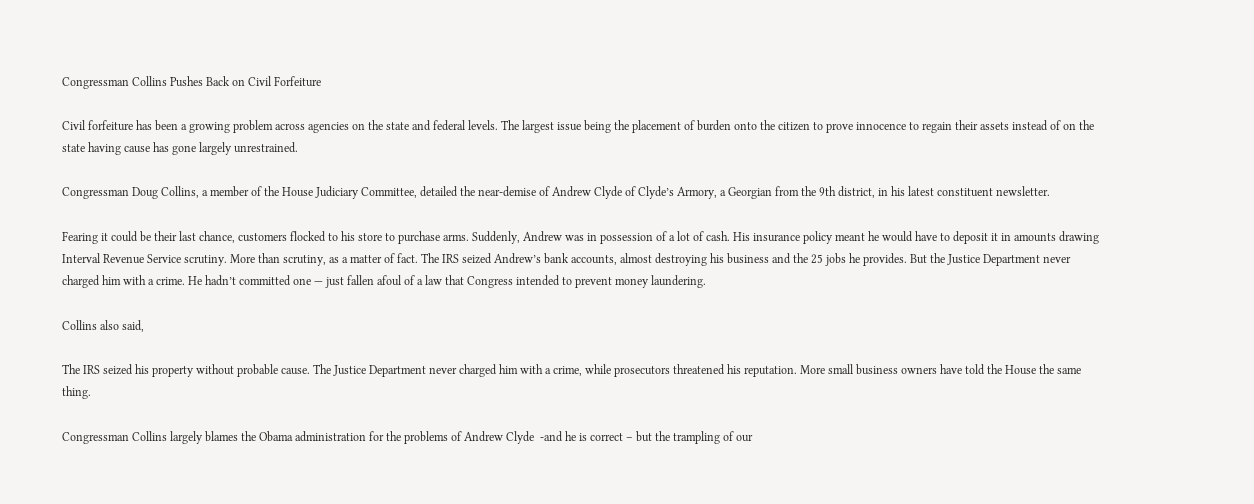Congressman Collins Pushes Back on Civil Forfeiture

Civil forfeiture has been a growing problem across agencies on the state and federal levels. The largest issue being the placement of burden onto the citizen to prove innocence to regain their assets instead of on the state having cause has gone largely unrestrained.

Congressman Doug Collins, a member of the House Judiciary Committee, detailed the near-demise of Andrew Clyde of Clyde’s Armory, a Georgian from the 9th district, in his latest constituent newsletter.

Fearing it could be their last chance, customers flocked to his store to purchase arms. Suddenly, Andrew was in possession of a lot of cash. His insurance policy meant he would have to deposit it in amounts drawing Interval Revenue Service scrutiny. More than scrutiny, as a matter of fact. The IRS seized Andrew’s bank accounts, almost destroying his business and the 25 jobs he provides. But the Justice Department never charged him with a crime. He hadn’t committed one — just fallen afoul of a law that Congress intended to prevent money laundering.

Collins also said,

The IRS seized his property without probable cause. The Justice Department never charged him with a crime, while prosecutors threatened his reputation. More small business owners have told the House the same thing.

Congressman Collins largely blames the Obama administration for the problems of Andrew Clyde  -and he is correct – but the trampling of our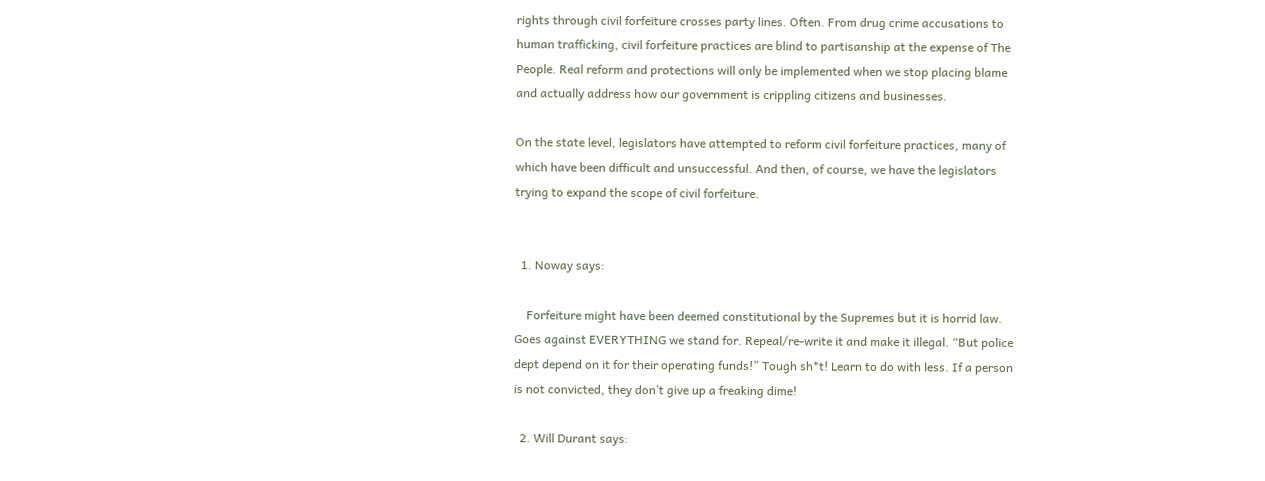rights through civil forfeiture crosses party lines. Often. From drug crime accusations to human trafficking, civil forfeiture practices are blind to partisanship at the expense of The People. Real reform and protections will only be implemented when we stop placing blame and actually address how our government is crippling citizens and businesses.

On the state level, legislators have attempted to reform civil forfeiture practices, many of which have been difficult and unsuccessful. And then, of course, we have the legislators trying to expand the scope of civil forfeiture.


  1. Noway says:

    Forfeiture might have been deemed constitutional by the Supremes but it is horrid law. Goes against EVERYTHING we stand for. Repeal/re-write it and make it illegal. “But police dept depend on it for their operating funds!” Tough sh*t! Learn to do with less. If a person is not convicted, they don’t give up a freaking dime!

  2. Will Durant says: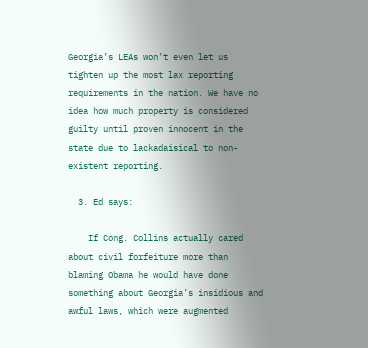Georgia’s LEAs won’t even let us tighten up the most lax reporting requirements in the nation. We have no idea how much property is considered guilty until proven innocent in the state due to lackadaisical to non-existent reporting.

  3. Ed says:

    If Cong. Collins actually cared about civil forfeiture more than blaming Obama he would have done something about Georgia’s insidious and awful laws, which were augmented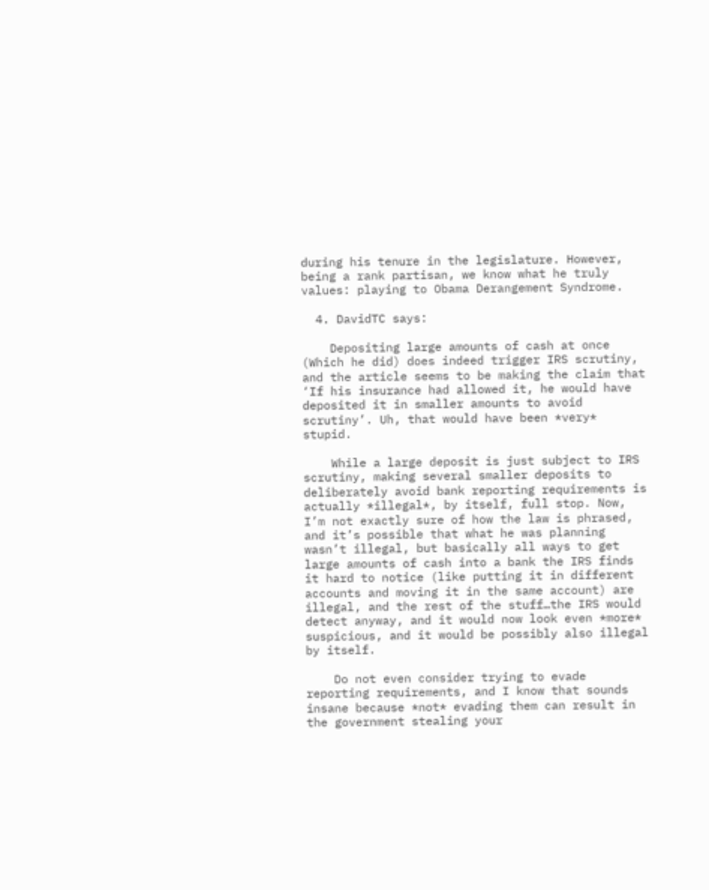during his tenure in the legislature. However, being a rank partisan, we know what he truly values: playing to Obama Derangement Syndrome.

  4. DavidTC says:

    Depositing large amounts of cash at once (Which he did) does indeed trigger IRS scrutiny, and the article seems to be making the claim that ‘If his insurance had allowed it, he would have deposited it in smaller amounts to avoid scrutiny’. Uh, that would have been *very* stupid.

    While a large deposit is just subject to IRS scrutiny, making several smaller deposits to deliberately avoid bank reporting requirements is actually *illegal*, by itself, full stop. Now, I’m not exactly sure of how the law is phrased, and it’s possible that what he was planning wasn’t illegal, but basically all ways to get large amounts of cash into a bank the IRS finds it hard to notice (like putting it in different accounts and moving it in the same account) are illegal, and the rest of the stuff…the IRS would detect anyway, and it would now look even *more* suspicious, and it would be possibly also illegal by itself.

    Do not even consider trying to evade reporting requirements, and I know that sounds insane because *not* evading them can result in the government stealing your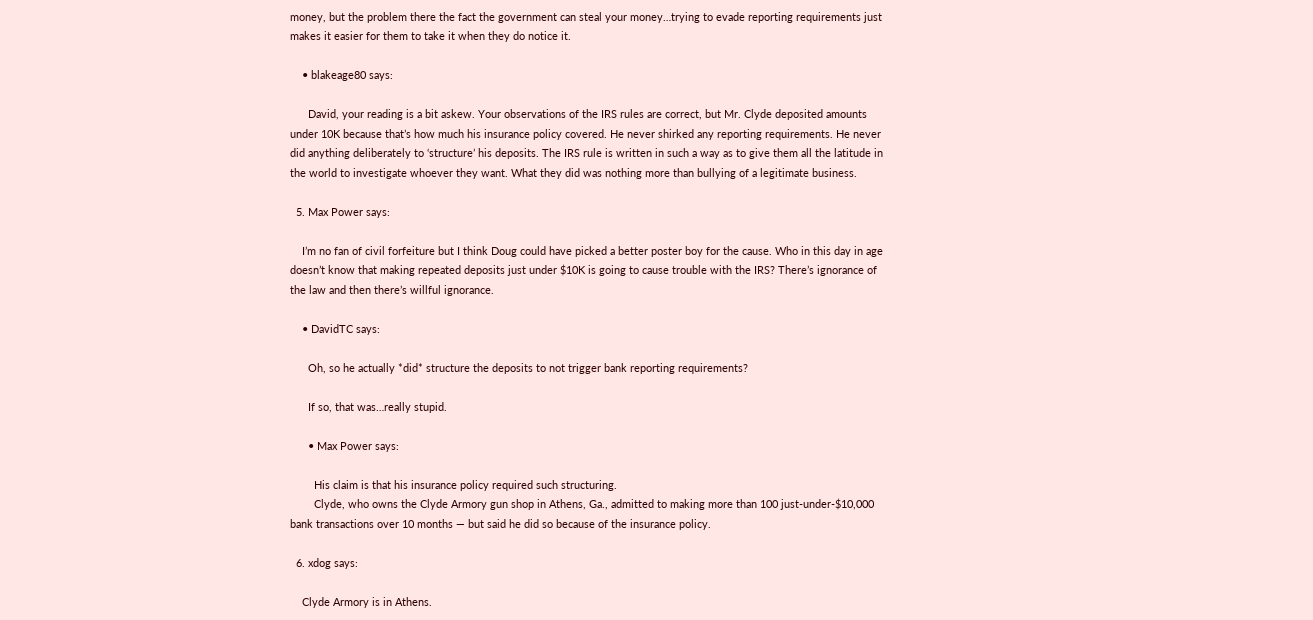money, but the problem there the fact the government can steal your money…trying to evade reporting requirements just makes it easier for them to take it when they do notice it.

    • blakeage80 says:

      David, your reading is a bit askew. Your observations of the IRS rules are correct, but Mr. Clyde deposited amounts under 10K because that’s how much his insurance policy covered. He never shirked any reporting requirements. He never did anything deliberately to ‘structure’ his deposits. The IRS rule is written in such a way as to give them all the latitude in the world to investigate whoever they want. What they did was nothing more than bullying of a legitimate business.

  5. Max Power says:

    I’m no fan of civil forfeiture but I think Doug could have picked a better poster boy for the cause. Who in this day in age doesn’t know that making repeated deposits just under $10K is going to cause trouble with the IRS? There’s ignorance of the law and then there’s willful ignorance.

    • DavidTC says:

      Oh, so he actually *did* structure the deposits to not trigger bank reporting requirements?

      If so, that was…really stupid.

      • Max Power says:

        His claim is that his insurance policy required such structuring.
        Clyde, who owns the Clyde Armory gun shop in Athens, Ga., admitted to making more than 100 just-under-$10,000 bank transactions over 10 months — but said he did so because of the insurance policy.

  6. xdog says:

    Clyde Armory is in Athens.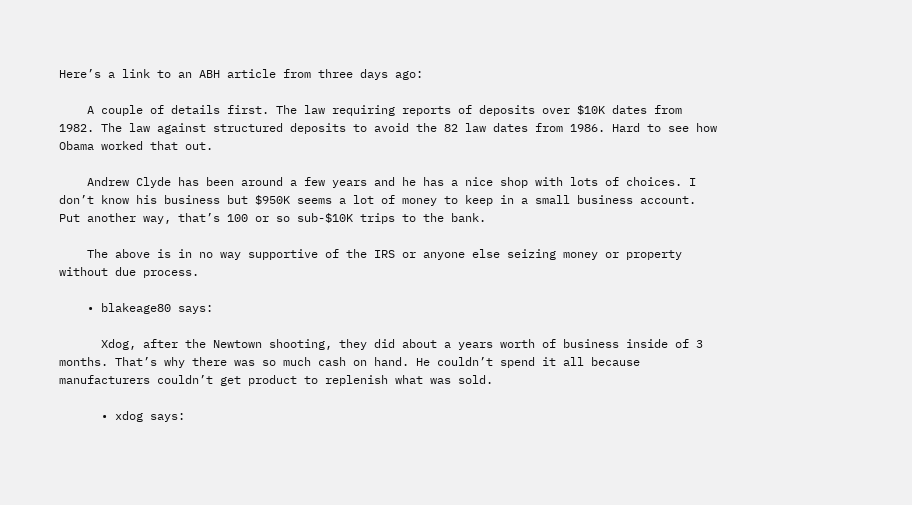Here’s a link to an ABH article from three days ago:

    A couple of details first. The law requiring reports of deposits over $10K dates from 1982. The law against structured deposits to avoid the 82 law dates from 1986. Hard to see how Obama worked that out.

    Andrew Clyde has been around a few years and he has a nice shop with lots of choices. I don’t know his business but $950K seems a lot of money to keep in a small business account. Put another way, that’s 100 or so sub-$10K trips to the bank.

    The above is in no way supportive of the IRS or anyone else seizing money or property without due process.

    • blakeage80 says:

      Xdog, after the Newtown shooting, they did about a years worth of business inside of 3 months. That’s why there was so much cash on hand. He couldn’t spend it all because manufacturers couldn’t get product to replenish what was sold.

      • xdog says: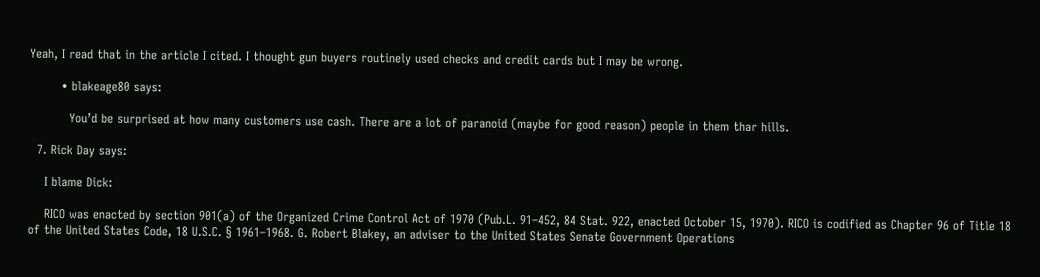Yeah, I read that in the article I cited. I thought gun buyers routinely used checks and credit cards but I may be wrong.

        • blakeage80 says:

          You’d be surprised at how many customers use cash. There are a lot of paranoid (maybe for good reason) people in them thar hills.

  7. Rick Day says:

    I blame Dick:

    RICO was enacted by section 901(a) of the Organized Crime Control Act of 1970 (Pub.L. 91–452, 84 Stat. 922, enacted October 15, 1970). RICO is codified as Chapter 96 of Title 18 of the United States Code, 18 U.S.C. § 1961–1968. G. Robert Blakey, an adviser to the United States Senate Government Operations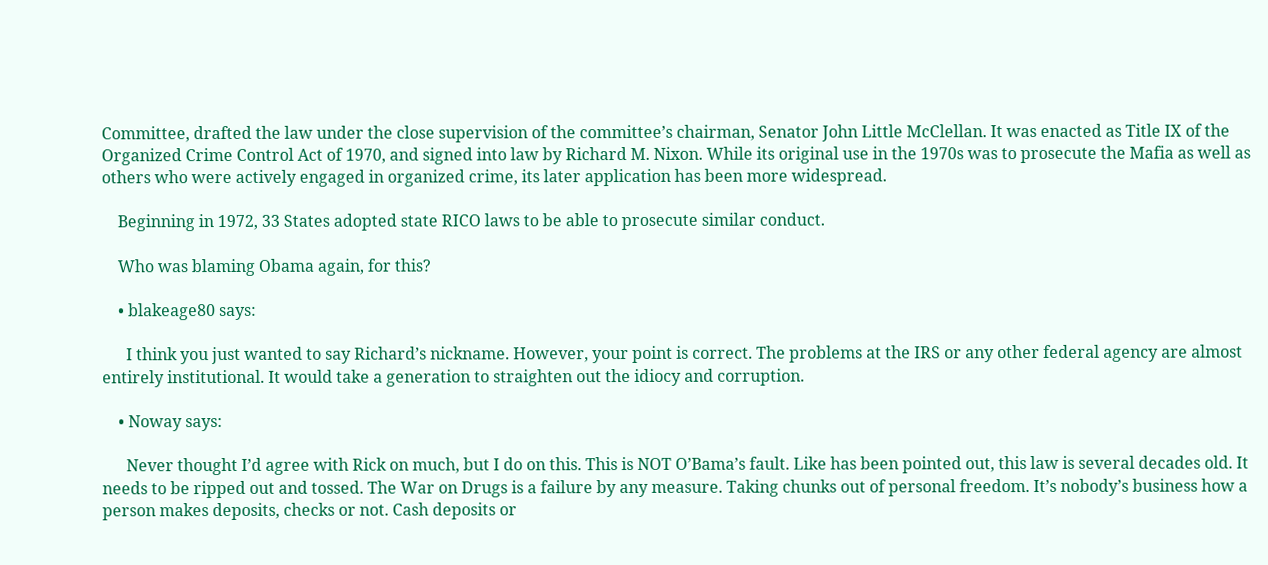Committee, drafted the law under the close supervision of the committee’s chairman, Senator John Little McClellan. It was enacted as Title IX of the Organized Crime Control Act of 1970, and signed into law by Richard M. Nixon. While its original use in the 1970s was to prosecute the Mafia as well as others who were actively engaged in organized crime, its later application has been more widespread.

    Beginning in 1972, 33 States adopted state RICO laws to be able to prosecute similar conduct.

    Who was blaming Obama again, for this?

    • blakeage80 says:

      I think you just wanted to say Richard’s nickname. However, your point is correct. The problems at the IRS or any other federal agency are almost entirely institutional. It would take a generation to straighten out the idiocy and corruption.

    • Noway says:

      Never thought I’d agree with Rick on much, but I do on this. This is NOT O’Bama’s fault. Like has been pointed out, this law is several decades old. It needs to be ripped out and tossed. The War on Drugs is a failure by any measure. Taking chunks out of personal freedom. It’s nobody’s business how a person makes deposits, checks or not. Cash deposits or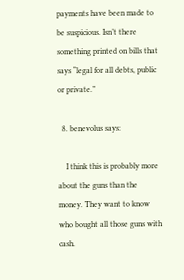payments have been made to be suspicious. Isn’t there something printed on bills that says “legal for all debts, public or private.”

  8. benevolus says:

    I think this is probably more about the guns than the money. They want to know who bought all those guns with cash.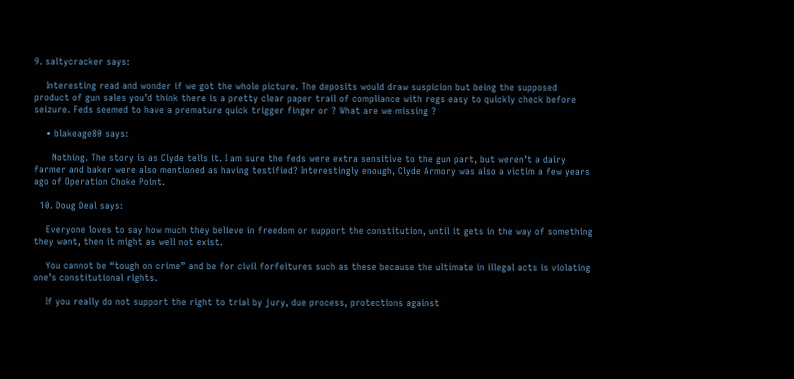9. saltycracker says:

    Interesting read and wonder if we got the whole picture. The deposits would draw suspicion but being the supposed product of gun sales you’d think there is a pretty clear paper trail of compliance with regs easy to quickly check before seizure. Feds seemed to have a premature quick trigger finger or ? What are we missing ?

    • blakeage80 says:

      Nothing. The story is as Clyde tells it. I am sure the feds were extra sensitive to the gun part, but weren’t a dairy farmer and baker were also mentioned as having testified? Interestingly enough, Clyde Armory was also a victim a few years ago of Operation Choke Point.

  10. Doug Deal says:

    Everyone loves to say how much they believe in freedom or support the constitution, until it gets in the way of something they want, then it might as well not exist.

    You cannot be “tough on crime” and be for civil forfeitures such as these because the ultimate in illegal acts is violating one’s constitutional rights.

    If you really do not support the right to trial by jury, due process, protections against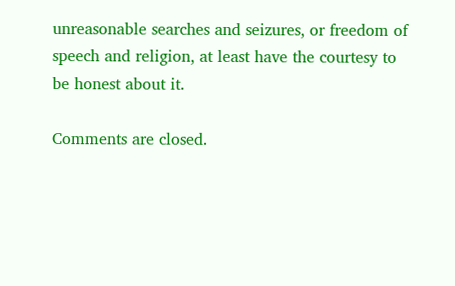unreasonable searches and seizures, or freedom of speech and religion, at least have the courtesy to be honest about it.

Comments are closed.